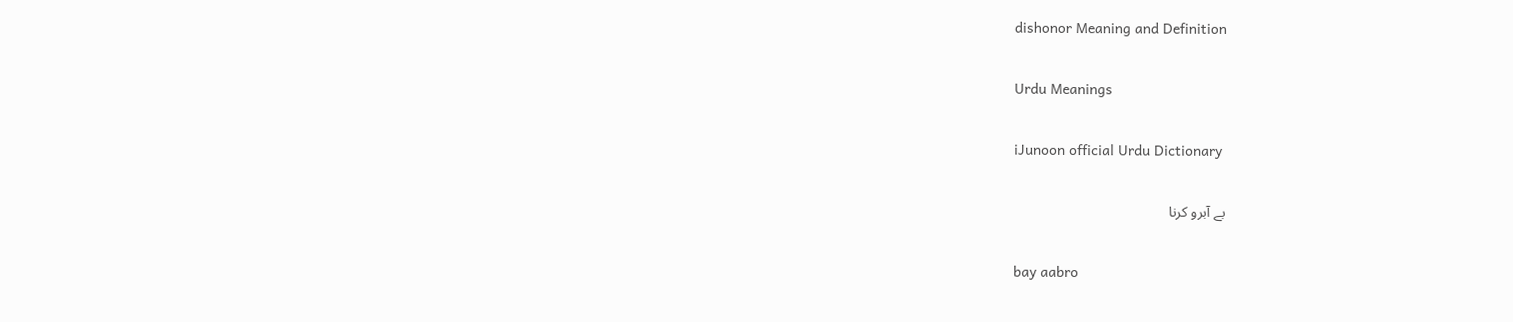dishonor Meaning and Definition

Urdu Meanings

iJunoon official Urdu Dictionary

بے آبرو کرنا

bay aabro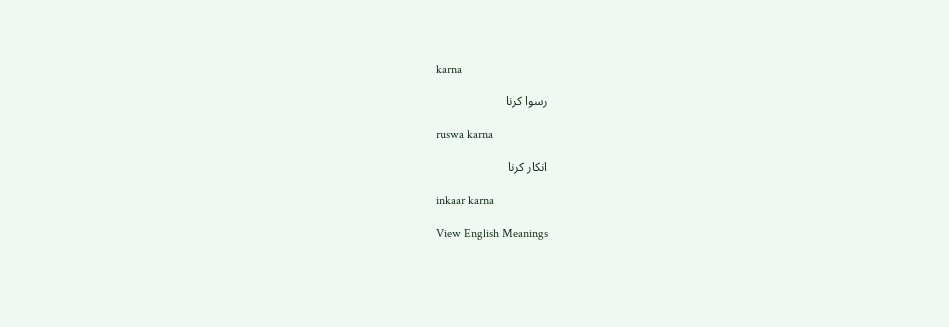karna

رسوا کرنا

ruswa karna

انکار کرنا

inkaar karna

View English Meanings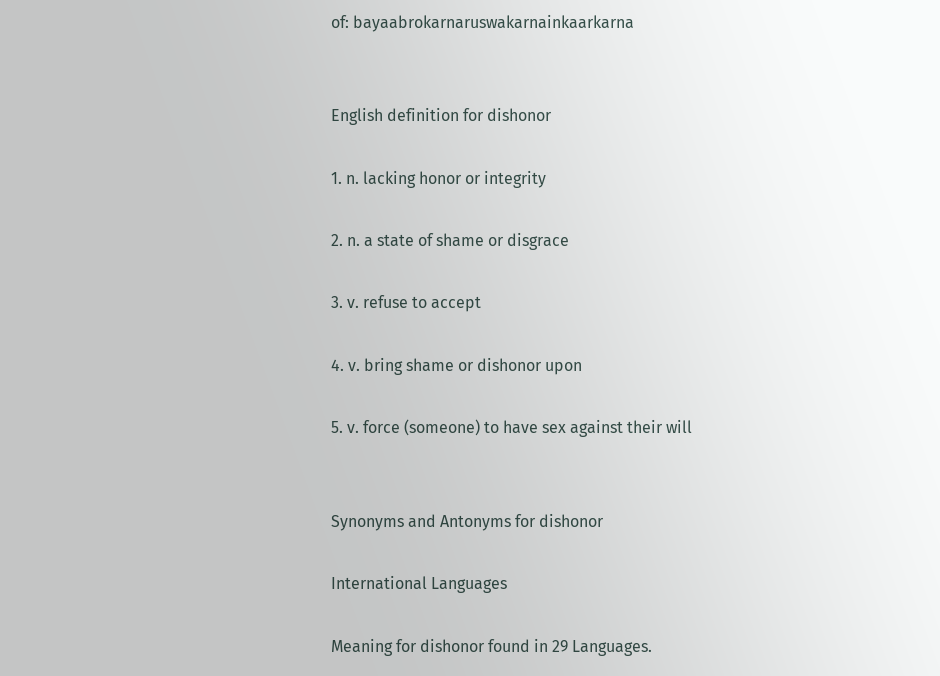of: bayaabrokarnaruswakarnainkaarkarna


English definition for dishonor

1. n. lacking honor or integrity

2. n. a state of shame or disgrace

3. v. refuse to accept

4. v. bring shame or dishonor upon

5. v. force (someone) to have sex against their will


Synonyms and Antonyms for dishonor

International Languages

Meaning for dishonor found in 29 Languages.